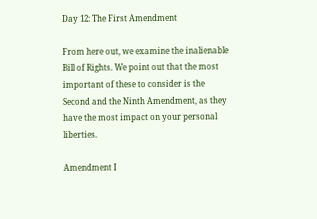Day 12: The First Amendment

From here out, we examine the inalienable Bill of Rights. We point out that the most important of these to consider is the Second and the Ninth Amendment, as they have the most impact on your personal liberties.

Amendment I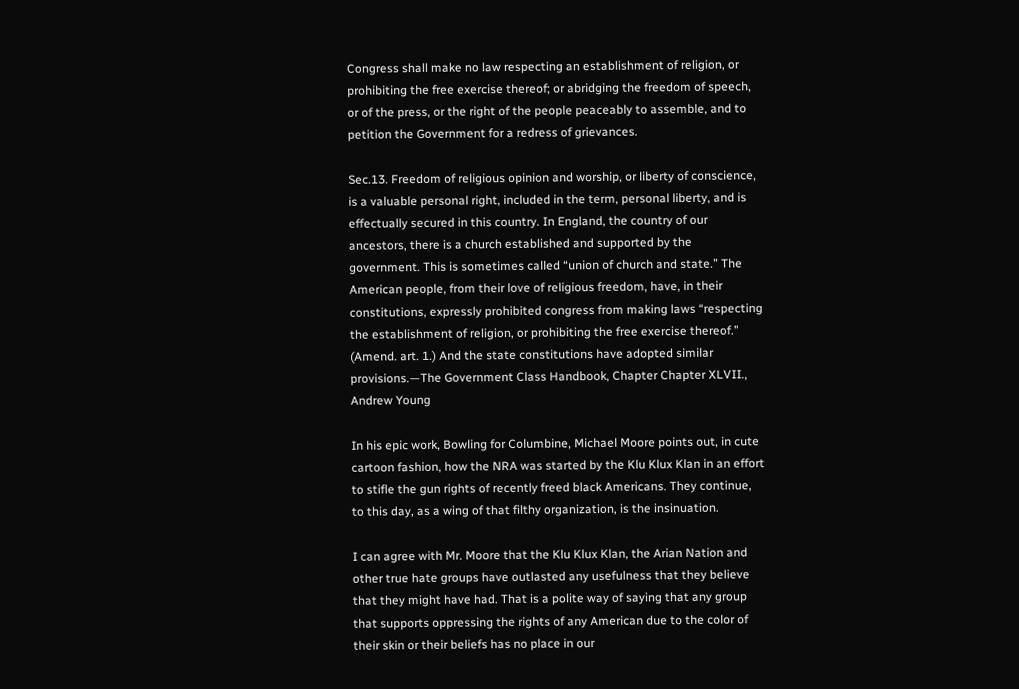Congress shall make no law respecting an establishment of religion, or prohibiting the free exercise thereof; or abridging the freedom of speech, or of the press, or the right of the people peaceably to assemble, and to petition the Government for a redress of grievances.

Sec.13. Freedom of religious opinion and worship, or liberty of conscience, is a valuable personal right, included in the term, personal liberty, and is effectually secured in this country. In England, the country of our ancestors, there is a church established and supported by the government. This is sometimes called “union of church and state.” The American people, from their love of religious freedom, have, in their constitutions, expressly prohibited congress from making laws “respecting the establishment of religion, or prohibiting the free exercise thereof.” (Amend. art. 1.) And the state constitutions have adopted similar provisions.—The Government Class Handbook, Chapter Chapter XLVII., Andrew Young

In his epic work, Bowling for Columbine, Michael Moore points out, in cute cartoon fashion, how the NRA was started by the Klu Klux Klan in an effort to stifle the gun rights of recently freed black Americans. They continue, to this day, as a wing of that filthy organization, is the insinuation.

I can agree with Mr. Moore that the Klu Klux Klan, the Arian Nation and other true hate groups have outlasted any usefulness that they believe that they might have had. That is a polite way of saying that any group that supports oppressing the rights of any American due to the color of their skin or their beliefs has no place in our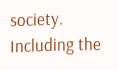society. Including the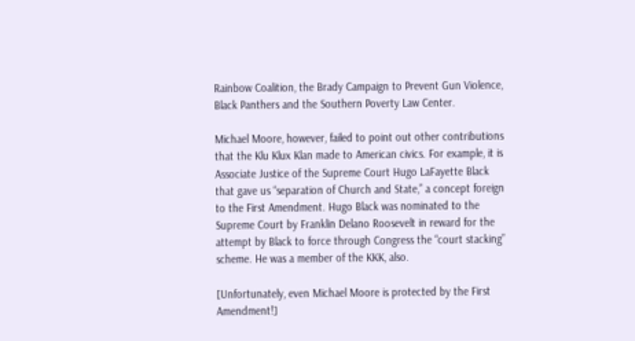Rainbow Coalition, the Brady Campaign to Prevent Gun Violence, Black Panthers and the Southern Poverty Law Center.

Michael Moore, however, failed to point out other contributions that the Klu Klux Klan made to American civics. For example, it is Associate Justice of the Supreme Court Hugo LaFayette Black that gave us “separation of Church and State,” a concept foreign to the First Amendment. Hugo Black was nominated to the Supreme Court by Franklin Delano Roosevelt in reward for the attempt by Black to force through Congress the “court stacking” scheme. He was a member of the KKK, also.

[Unfortunately, even Michael Moore is protected by the First Amendment!]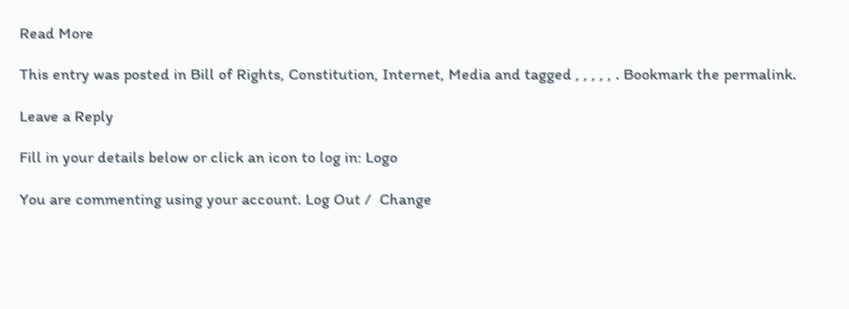Read More

This entry was posted in Bill of Rights, Constitution, Internet, Media and tagged , , , , , . Bookmark the permalink.

Leave a Reply

Fill in your details below or click an icon to log in: Logo

You are commenting using your account. Log Out /  Change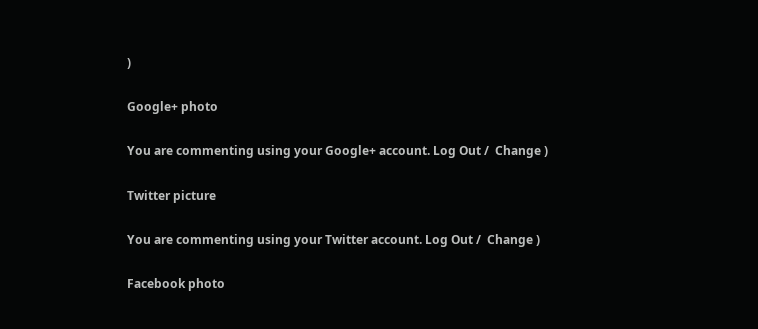)

Google+ photo

You are commenting using your Google+ account. Log Out /  Change )

Twitter picture

You are commenting using your Twitter account. Log Out /  Change )

Facebook photo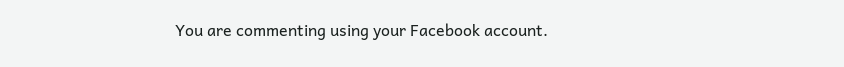You are commenting using your Facebook account.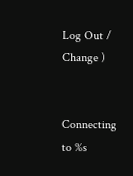Log Out /  Change )


Connecting to %s